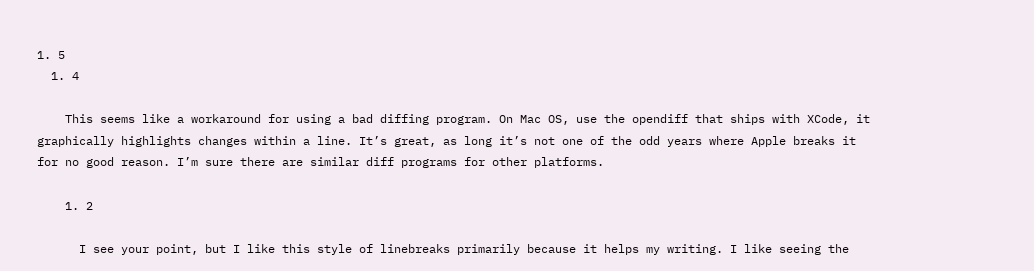1. 5
  1. 4

    This seems like a workaround for using a bad diffing program. On Mac OS, use the opendiff that ships with XCode, it graphically highlights changes within a line. It’s great, as long it’s not one of the odd years where Apple breaks it for no good reason. I’m sure there are similar diff programs for other platforms.

    1. 2

      I see your point, but I like this style of linebreaks primarily because it helps my writing. I like seeing the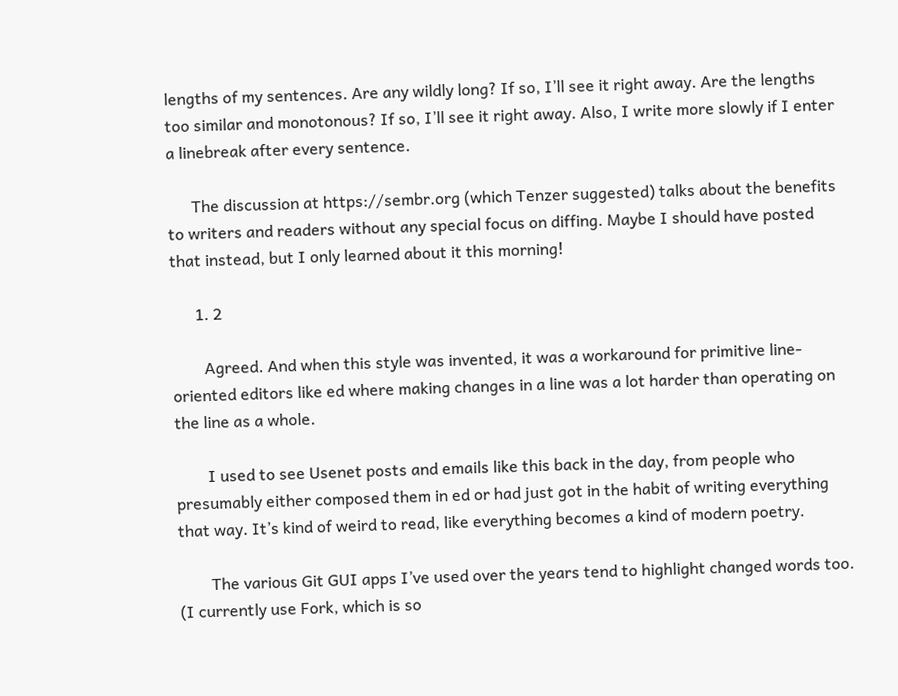lengths of my sentences. Are any wildly long? If so, I’ll see it right away. Are the lengths too similar and monotonous? If so, I’ll see it right away. Also, I write more slowly if I enter a linebreak after every sentence.

      The discussion at https://sembr.org (which Tenzer suggested) talks about the benefits to writers and readers without any special focus on diffing. Maybe I should have posted that instead, but I only learned about it this morning!

      1. 2

        Agreed. And when this style was invented, it was a workaround for primitive line-oriented editors like ed where making changes in a line was a lot harder than operating on the line as a whole.

        I used to see Usenet posts and emails like this back in the day, from people who presumably either composed them in ed or had just got in the habit of writing everything that way. It’s kind of weird to read, like everything becomes a kind of modern poetry.

        The various Git GUI apps I’ve used over the years tend to highlight changed words too. (I currently use Fork, which is so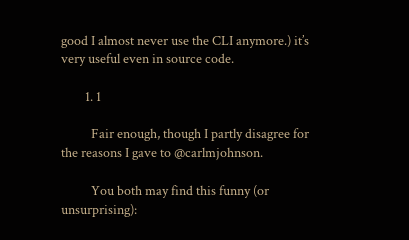good I almost never use the CLI anymore.) it’s very useful even in source code.

        1. 1

          Fair enough, though I partly disagree for the reasons I gave to @carlmjohnson.

          You both may find this funny (or unsurprising):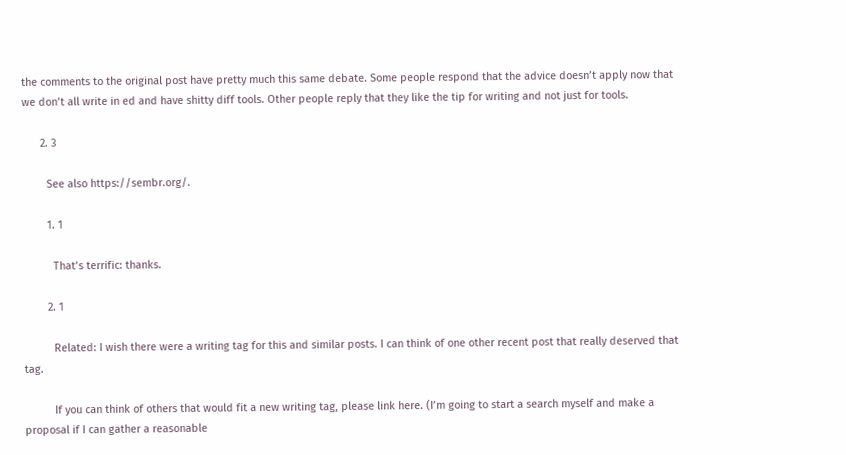the comments to the original post have pretty much this same debate. Some people respond that the advice doesn’t apply now that we don’t all write in ed and have shitty diff tools. Other people reply that they like the tip for writing and not just for tools.

      2. 3

        See also https://sembr.org/.

        1. 1

          That’s terrific: thanks.

        2. 1

          Related: I wish there were a writing tag for this and similar posts. I can think of one other recent post that really deserved that tag.

          If you can think of others that would fit a new writing tag, please link here. (I’m going to start a search myself and make a proposal if I can gather a reasonable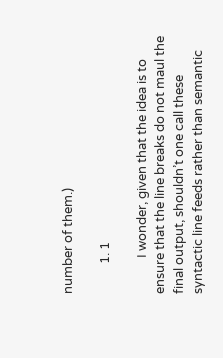number of them.)

          1. 1

            I wonder, given that the idea is to ensure that the line breaks do not maul the final output, shouldn’t one call these syntactic line feeds rather than semantic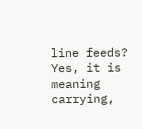line feeds? Yes, it is meaning carrying,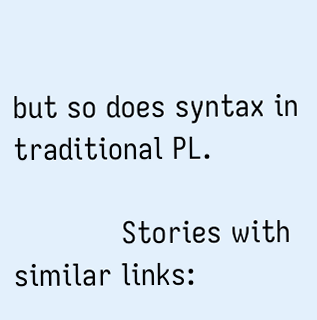but so does syntax in traditional PL.

            Stories with similar links: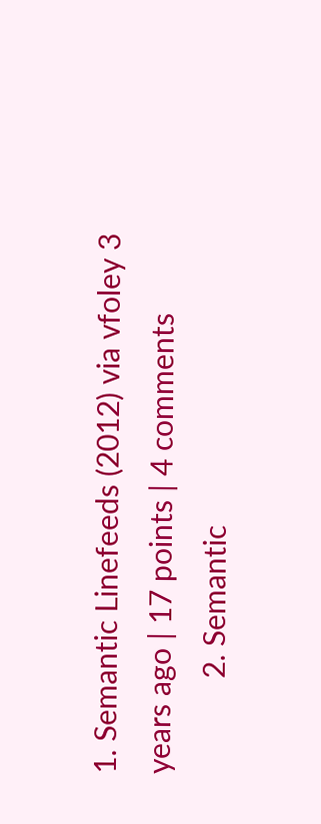1. Semantic Linefeeds (2012) via vfoley 3 years ago | 17 points | 4 comments
            2. Semantic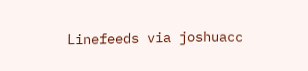Linefeeds via joshuacc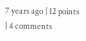7 years ago | 12 points | 4 comments